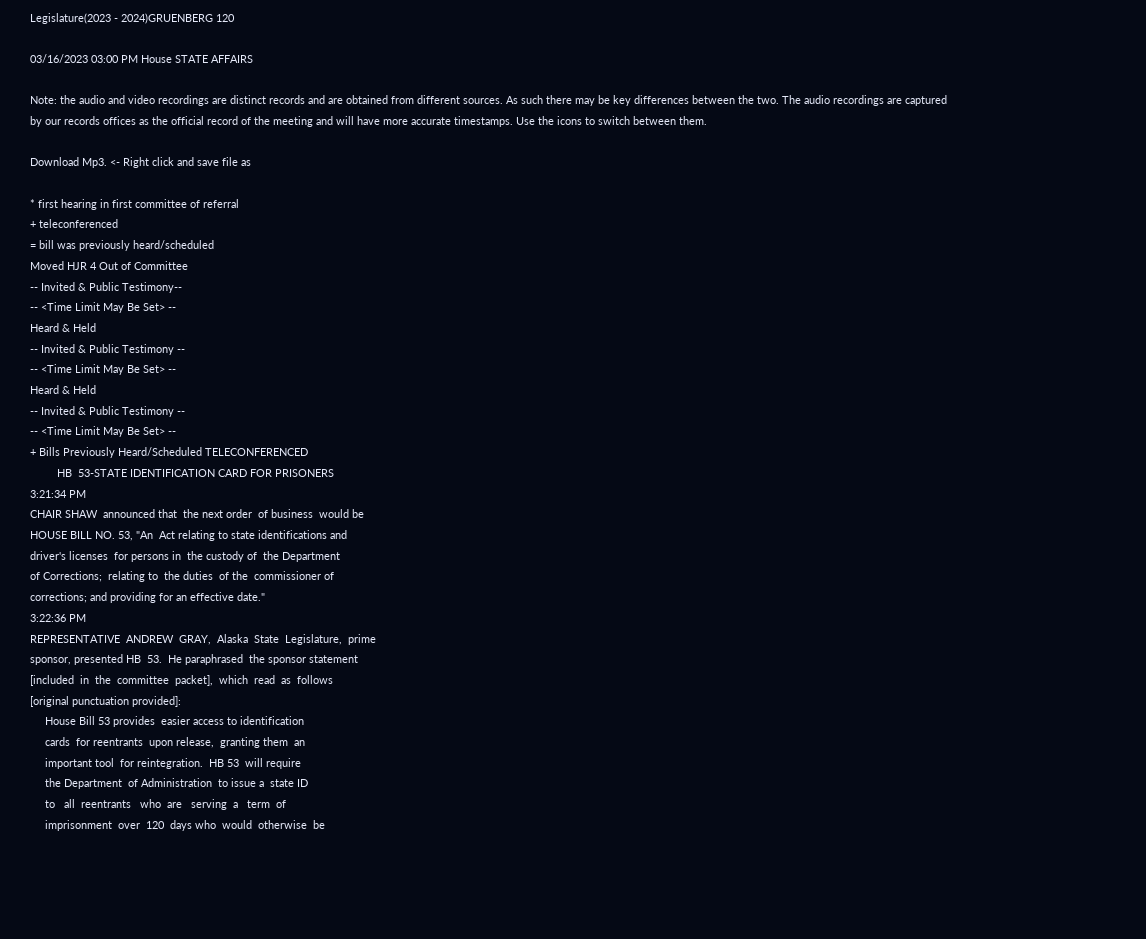Legislature(2023 - 2024)GRUENBERG 120

03/16/2023 03:00 PM House STATE AFFAIRS

Note: the audio and video recordings are distinct records and are obtained from different sources. As such there may be key differences between the two. The audio recordings are captured by our records offices as the official record of the meeting and will have more accurate timestamps. Use the icons to switch between them.

Download Mp3. <- Right click and save file as

* first hearing in first committee of referral
+ teleconferenced
= bill was previously heard/scheduled
Moved HJR 4 Out of Committee
-- Invited & Public Testimony--
-- <Time Limit May Be Set> --
Heard & Held
-- Invited & Public Testimony --
-- <Time Limit May Be Set> --
Heard & Held
-- Invited & Public Testimony --
-- <Time Limit May Be Set> --
+ Bills Previously Heard/Scheduled TELECONFERENCED
         HB  53-STATE IDENTIFICATION CARD FOR PRISONERS
3:21:34 PM
CHAIR SHAW  announced that  the next order  of business  would be
HOUSE BILL NO. 53, "An  Act relating to state identifications and
driver's licenses  for persons in  the custody of  the Department
of Corrections;  relating to  the duties  of the  commissioner of
corrections; and providing for an effective date."
3:22:36 PM
REPRESENTATIVE  ANDREW  GRAY,  Alaska  State  Legislature,  prime
sponsor, presented HB  53.  He paraphrased  the sponsor statement
[included  in  the  committee  packet],  which  read  as  follows
[original punctuation provided]:
     House Bill 53 provides  easier access to identification
     cards  for reentrants  upon release,  granting them  an
     important tool  for reintegration.  HB 53  will require
     the Department  of Administration  to issue a  state ID
     to   all  reentrants   who  are   serving  a   term  of
     imprisonment  over  120  days who  would  otherwise  be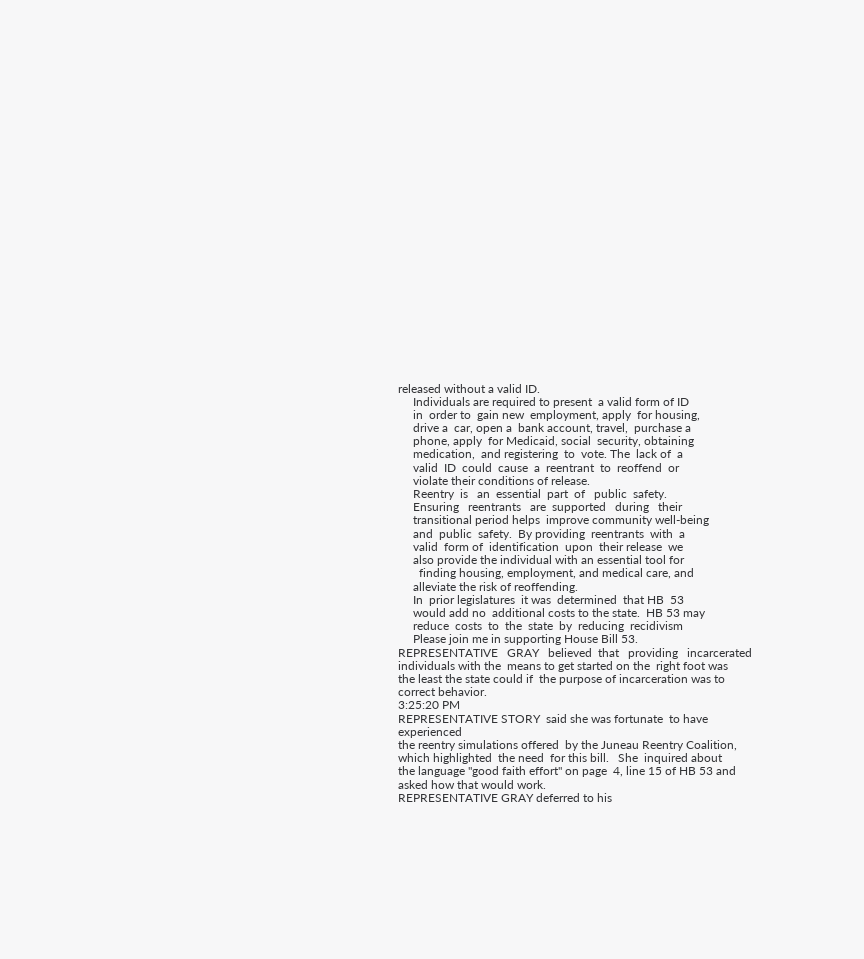released without a valid ID.
     Individuals are required to present  a valid form of ID
     in  order to  gain new  employment, apply  for housing,
     drive a  car, open a  bank account, travel,  purchase a
     phone, apply  for Medicaid, social  security, obtaining
     medication,  and registering  to  vote. The  lack of  a
     valid  ID  could  cause  a  reentrant  to  reoffend  or
     violate their conditions of release.
     Reentry  is   an  essential  part  of   public  safety.
     Ensuring   reentrants   are  supported   during   their
     transitional period helps  improve community well-being
     and  public  safety.  By providing  reentrants  with  a
     valid  form of  identification  upon  their release  we
     also provide the individual with an essential tool for
       finding housing, employment, and medical care, and
     alleviate the risk of reoffending.
     In  prior legislatures  it was  determined  that HB  53
     would add no  additional costs to the state.  HB 53 may
     reduce  costs  to  the  state  by  reducing  recidivism
     Please join me in supporting House Bill 53.
REPRESENTATIVE   GRAY   believed  that   providing   incarcerated
individuals with the  means to get started on the  right foot was
the least the state could if  the purpose of incarceration was to
correct behavior.
3:25:20 PM
REPRESENTATIVE STORY  said she was fortunate  to have experienced
the reentry simulations offered  by the Juneau Reentry Coalition,
which highlighted  the need  for this bill.   She  inquired about
the language "good faith effort" on page  4, line 15 of HB 53 and
asked how that would work.
REPRESENTATIVE GRAY deferred to his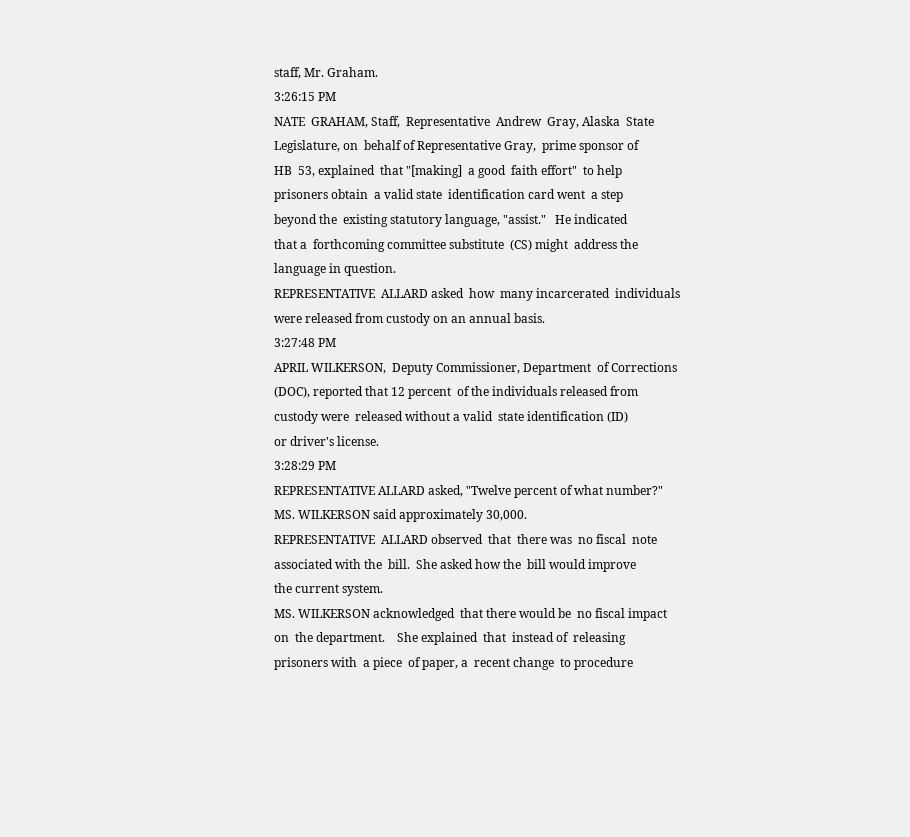staff, Mr. Graham.
3:26:15 PM
NATE  GRAHAM, Staff,  Representative  Andrew  Gray, Alaska  State
Legislature, on  behalf of Representative Gray,  prime sponsor of
HB  53, explained  that "[making]  a good  faith effort"  to help
prisoners obtain  a valid state  identification card went  a step
beyond the  existing statutory language, "assist."   He indicated
that a  forthcoming committee substitute  (CS) might  address the
language in question.
REPRESENTATIVE  ALLARD asked  how  many incarcerated  individuals
were released from custody on an annual basis.
3:27:48 PM
APRIL WILKERSON,  Deputy Commissioner, Department  of Corrections
(DOC), reported that 12 percent  of the individuals released from
custody were  released without a valid  state identification (ID)
or driver's license.
3:28:29 PM
REPRESENTATIVE ALLARD asked, "Twelve percent of what number?"
MS. WILKERSON said approximately 30,000.
REPRESENTATIVE  ALLARD observed  that  there was  no fiscal  note
associated with the  bill.  She asked how the  bill would improve
the current system.
MS. WILKERSON acknowledged  that there would be  no fiscal impact
on  the department.    She explained  that  instead of  releasing
prisoners with  a piece  of paper, a  recent change  to procedure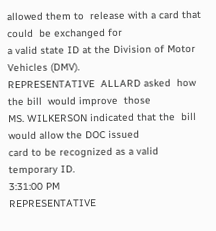allowed them to  release with a card that could  be exchanged for
a valid state ID at the Division of Motor Vehicles (DMV).
REPRESENTATIVE  ALLARD asked  how  the bill  would improve  those
MS. WILKERSON indicated that the  bill would allow the DOC issued
card to be recognized as a valid temporary ID.
3:31:00 PM
REPRESENTATIVE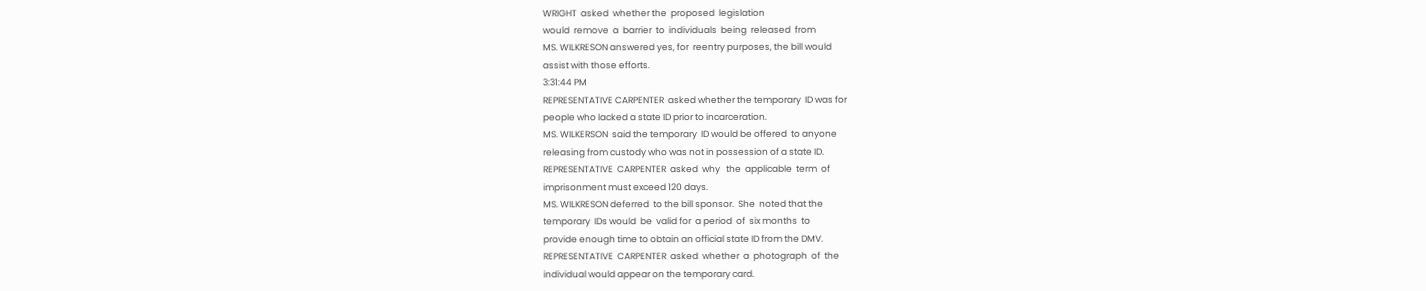WRIGHT  asked  whether the  proposed  legislation
would  remove  a  barrier  to  individuals  being  released  from
MS. WILKRESON answered yes, for  reentry purposes, the bill would
assist with those efforts.
3:31:44 PM
REPRESENTATIVE CARPENTER  asked whether the temporary  ID was for
people who lacked a state ID prior to incarceration.
MS. WILKERSON  said the temporary  ID would be offered  to anyone
releasing from custody who was not in possession of a state ID.
REPRESENTATIVE  CARPENTER  asked  why   the  applicable  term  of
imprisonment must exceed 120 days.
MS. WILKRESON deferred  to the bill sponsor.  She  noted that the
temporary  IDs would  be  valid for  a period  of  six months  to
provide enough time to obtain an official state ID from the DMV.
REPRESENTATIVE  CARPENTER  asked  whether  a  photograph  of  the
individual would appear on the temporary card.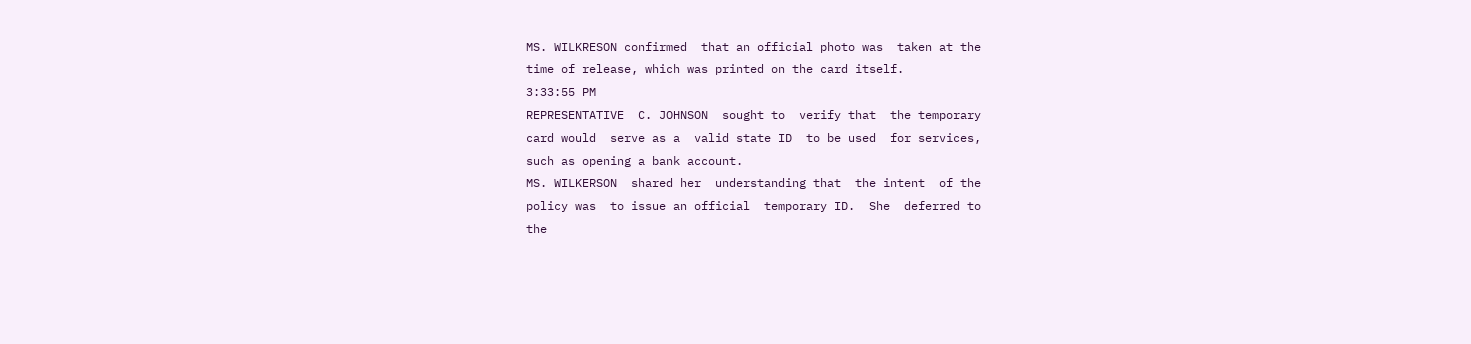MS. WILKRESON confirmed  that an official photo was  taken at the
time of release, which was printed on the card itself.
3:33:55 PM
REPRESENTATIVE  C. JOHNSON  sought to  verify that  the temporary
card would  serve as a  valid state ID  to be used  for services,
such as opening a bank account.
MS. WILKERSON  shared her  understanding that  the intent  of the
policy was  to issue an official  temporary ID.  She  deferred to
the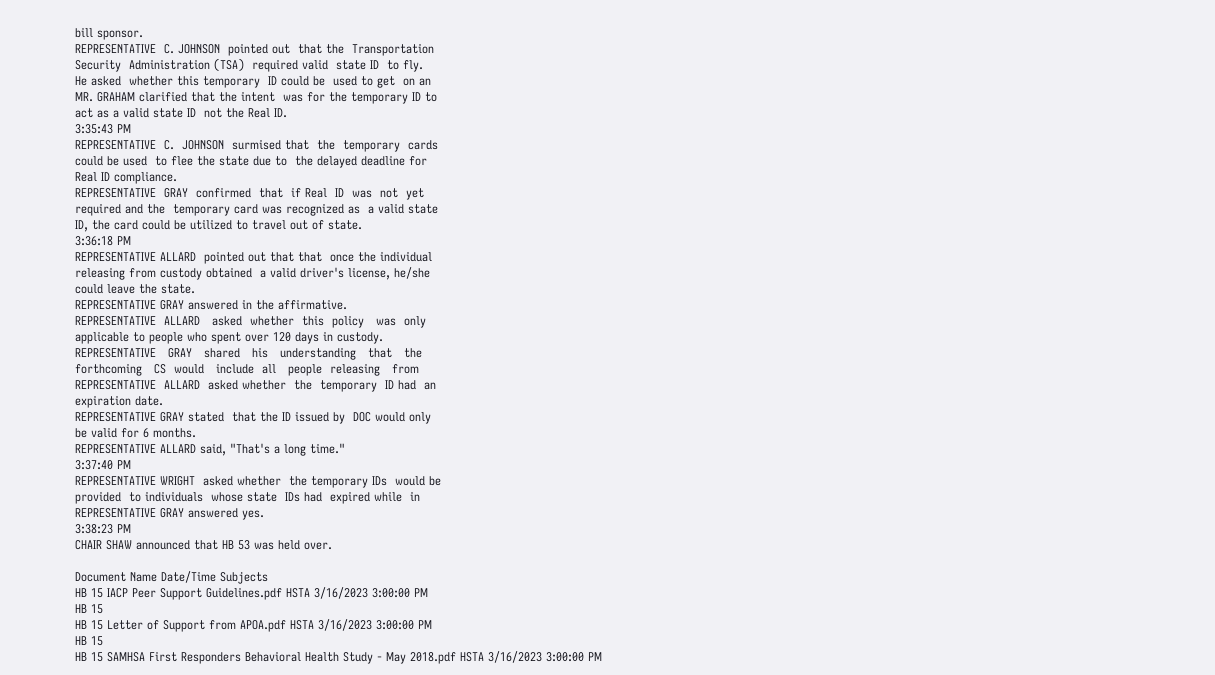bill sponsor.
REPRESENTATIVE  C. JOHNSON  pointed out  that the  Transportation
Security  Administration (TSA)  required valid  state ID  to fly.
He asked  whether this temporary  ID could be  used to get  on an
MR. GRAHAM clarified that the intent  was for the temporary ID to
act as a valid state ID  not the Real ID.
3:35:43 PM
REPRESENTATIVE  C.  JOHNSON  surmised that  the  temporary  cards
could be used  to flee the state due to  the delayed deadline for
Real ID compliance.
REPRESENTATIVE  GRAY  confirmed  that  if Real  ID  was  not  yet
required and the  temporary card was recognized as  a valid state
ID, the card could be utilized to travel out of state.
3:36:18 PM
REPRESENTATIVE ALLARD  pointed out that that  once the individual
releasing from custody obtained  a valid driver's license, he/she
could leave the state.
REPRESENTATIVE GRAY answered in the affirmative.
REPRESENTATIVE  ALLARD   asked  whether  this  policy   was  only
applicable to people who spent over 120 days in custody.
REPRESENTATIVE   GRAY   shared   his   understanding   that   the
forthcoming   CS  would   include  all   people  releasing   from
REPRESENTATIVE  ALLARD  asked whether  the  temporary  ID had  an
expiration date.
REPRESENTATIVE GRAY stated  that the ID issued by  DOC would only
be valid for 6 months.
REPRESENTATIVE ALLARD said, "That's a long time."
3:37:40 PM
REPRESENTATIVE WRIGHT  asked whether  the temporary IDs  would be
provided  to individuals  whose state  IDs had  expired while  in
REPRESENTATIVE GRAY answered yes.
3:38:23 PM
CHAIR SHAW announced that HB 53 was held over.

Document Name Date/Time Subjects
HB 15 IACP Peer Support Guidelines.pdf HSTA 3/16/2023 3:00:00 PM
HB 15
HB 15 Letter of Support from APOA.pdf HSTA 3/16/2023 3:00:00 PM
HB 15
HB 15 SAMHSA First Responders Behavioral Health Study - May 2018.pdf HSTA 3/16/2023 3:00:00 PM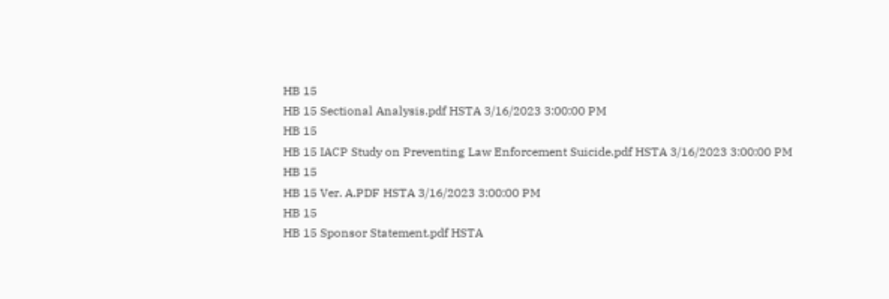HB 15
HB 15 Sectional Analysis.pdf HSTA 3/16/2023 3:00:00 PM
HB 15
HB 15 IACP Study on Preventing Law Enforcement Suicide.pdf HSTA 3/16/2023 3:00:00 PM
HB 15
HB 15 Ver. A.PDF HSTA 3/16/2023 3:00:00 PM
HB 15
HB 15 Sponsor Statement.pdf HSTA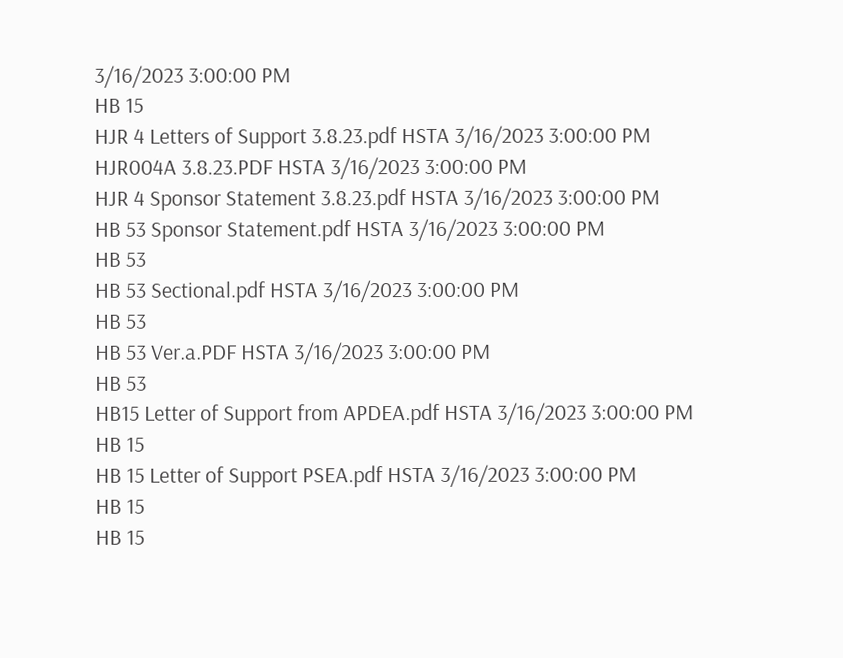3/16/2023 3:00:00 PM
HB 15
HJR 4 Letters of Support 3.8.23.pdf HSTA 3/16/2023 3:00:00 PM
HJR004A 3.8.23.PDF HSTA 3/16/2023 3:00:00 PM
HJR 4 Sponsor Statement 3.8.23.pdf HSTA 3/16/2023 3:00:00 PM
HB 53 Sponsor Statement.pdf HSTA 3/16/2023 3:00:00 PM
HB 53
HB 53 Sectional.pdf HSTA 3/16/2023 3:00:00 PM
HB 53
HB 53 Ver.a.PDF HSTA 3/16/2023 3:00:00 PM
HB 53
HB15 Letter of Support from APDEA.pdf HSTA 3/16/2023 3:00:00 PM
HB 15
HB 15 Letter of Support PSEA.pdf HSTA 3/16/2023 3:00:00 PM
HB 15
HB 15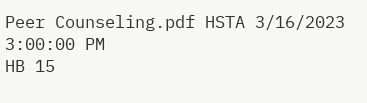Peer Counseling.pdf HSTA 3/16/2023 3:00:00 PM
HB 15